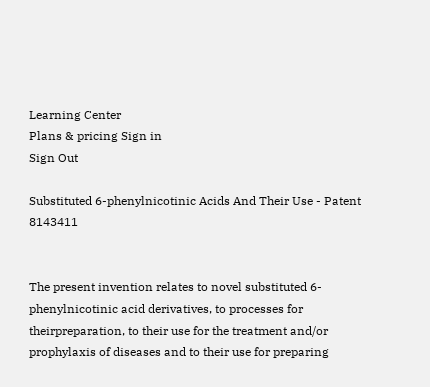Learning Center
Plans & pricing Sign in
Sign Out

Substituted 6-phenylnicotinic Acids And Their Use - Patent 8143411


The present invention relates to novel substituted 6-phenylnicotinic acid derivatives, to processes for theirpreparation, to their use for the treatment and/or prophylaxis of diseases and to their use for preparing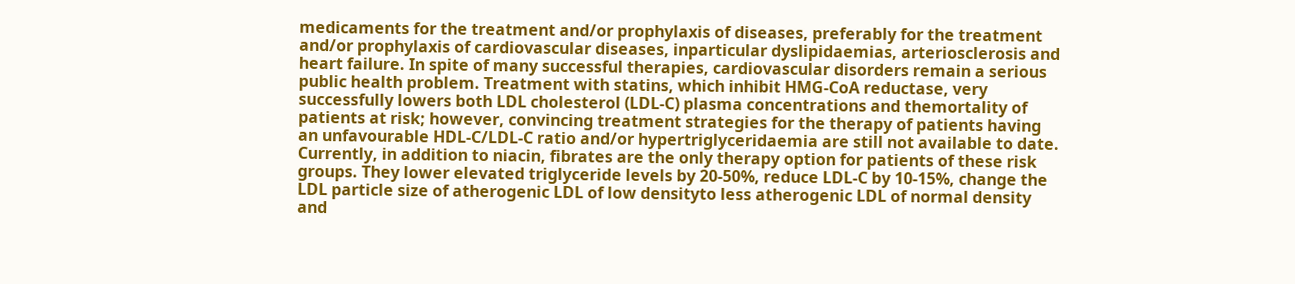medicaments for the treatment and/or prophylaxis of diseases, preferably for the treatment and/or prophylaxis of cardiovascular diseases, inparticular dyslipidaemias, arteriosclerosis and heart failure. In spite of many successful therapies, cardiovascular disorders remain a serious public health problem. Treatment with statins, which inhibit HMG-CoA reductase, very successfully lowers both LDL cholesterol (LDL-C) plasma concentrations and themortality of patients at risk; however, convincing treatment strategies for the therapy of patients having an unfavourable HDL-C/LDL-C ratio and/or hypertriglyceridaemia are still not available to date. Currently, in addition to niacin, fibrates are the only therapy option for patients of these risk groups. They lower elevated triglyceride levels by 20-50%, reduce LDL-C by 10-15%, change the LDL particle size of atherogenic LDL of low densityto less atherogenic LDL of normal density and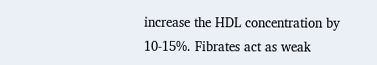increase the HDL concentration by 10-15%. Fibrates act as weak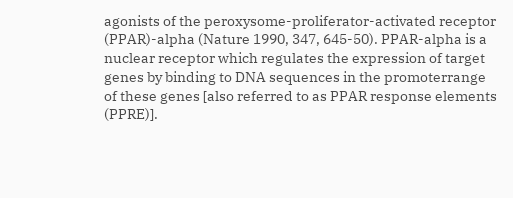agonists of the peroxysome-proliferator-activated receptor (PPAR)-alpha (Nature 1990, 347, 645-50). PPAR-alpha is a nuclear receptor which regulates the expression of target genes by binding to DNA sequences in the promoterrange of these genes [also referred to as PPAR response elements (PPRE)].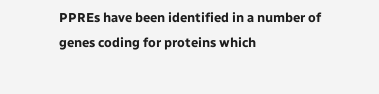PPREs have been identified in a number of genes coding for proteins which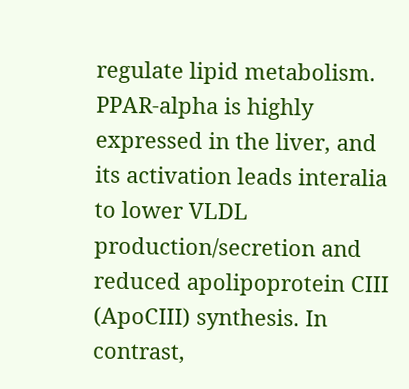regulate lipid metabolism. PPAR-alpha is highly expressed in the liver, and its activation leads interalia to lower VLDL production/secretion and reduced apolipoprotein CIII (ApoCIII) synthesis. In contrast,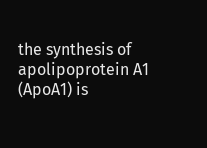the synthesis of apolipoprotein A1 (ApoA1) is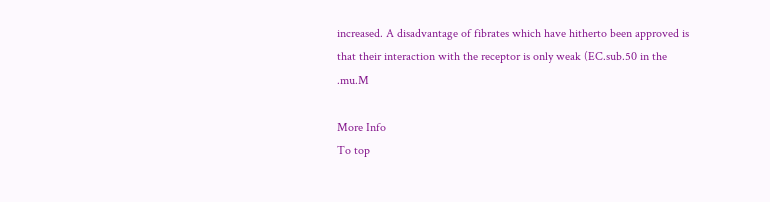increased. A disadvantage of fibrates which have hitherto been approved is that their interaction with the receptor is only weak (EC.sub.50 in the .mu.M

More Info
To top